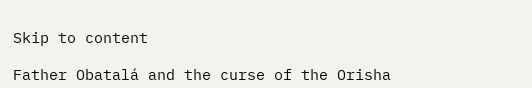Skip to content

Father Obatalá and the curse of the Orisha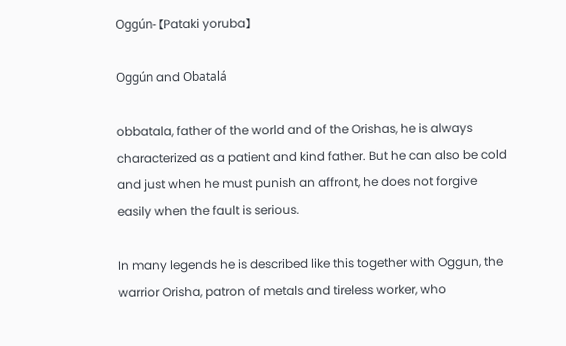Oggún- 【Pataki yoruba】

Oggún and Obatalá

obbatala, father of the world and of the Orishas, he is always characterized as a patient and kind father. But he can also be cold and just when he must punish an affront, he does not forgive easily when the fault is serious.

In many legends he is described like this together with Oggun, the warrior Orisha, patron of metals and tireless worker, who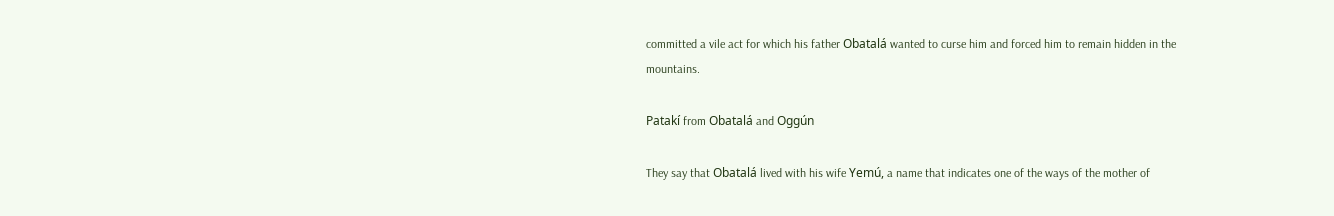committed a vile act for which his father Obatalá wanted to curse him and forced him to remain hidden in the mountains.

Patakí from Obatalá and Oggún

They say that Obatalá lived with his wife Yemú, a name that indicates one of the ways of the mother of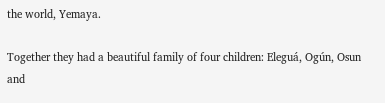the world, Yemaya.

Together they had a beautiful family of four children: Eleguá, Ogún, Osun and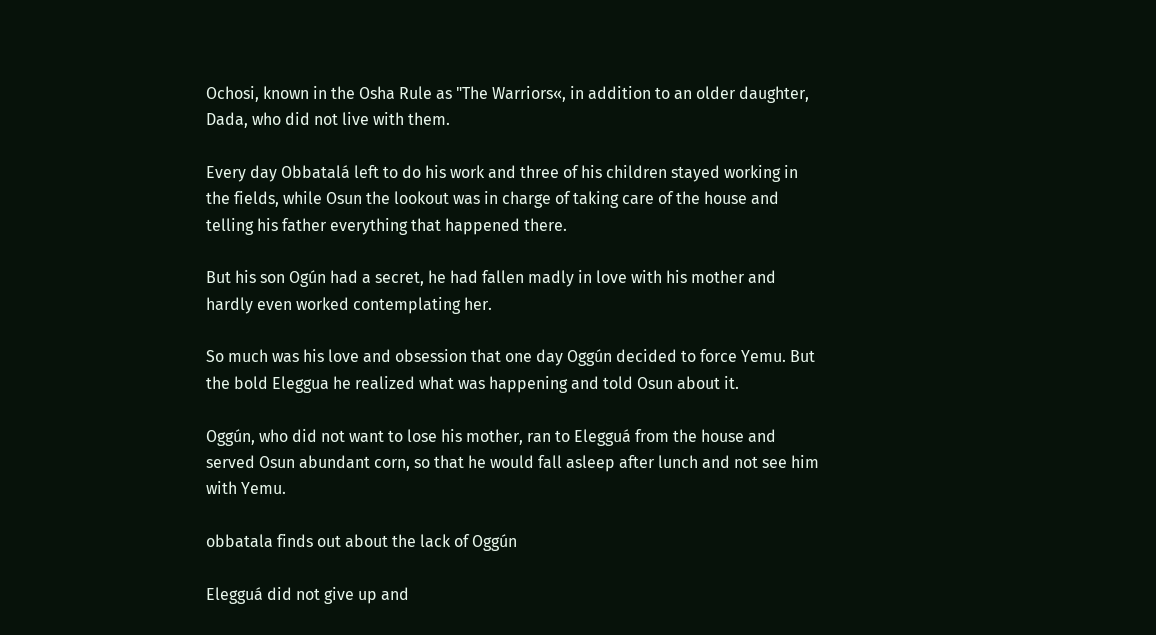Ochosi, known in the Osha Rule as "The Warriors«, in addition to an older daughter, Dada, who did not live with them.

Every day Obbatalá left to do his work and three of his children stayed working in the fields, while Osun the lookout was in charge of taking care of the house and telling his father everything that happened there.

But his son Ogún had a secret, he had fallen madly in love with his mother and hardly even worked contemplating her.

So much was his love and obsession that one day Oggún decided to force Yemu. But the bold Eleggua he realized what was happening and told Osun about it.

Oggún, who did not want to lose his mother, ran to Elegguá from the house and served Osun abundant corn, so that he would fall asleep after lunch and not see him with Yemu.

obbatala finds out about the lack of Oggún

Elegguá did not give up and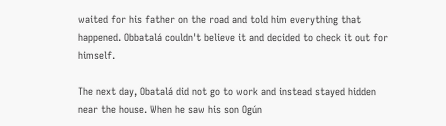waited for his father on the road and told him everything that happened. Obbatalá couldn't believe it and decided to check it out for himself.

The next day, Obatalá did not go to work and instead stayed hidden near the house. When he saw his son Ogún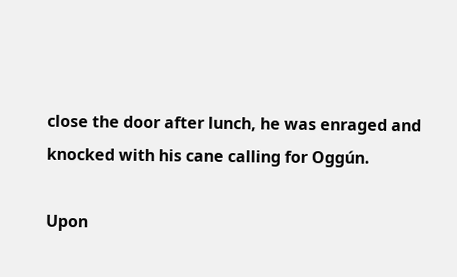close the door after lunch, he was enraged and knocked with his cane calling for Oggún.

Upon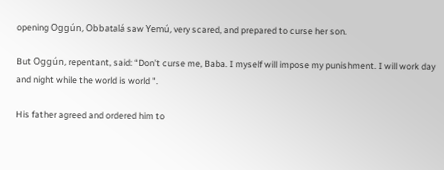opening Oggún, Obbatalá saw Yemú, very scared, and prepared to curse her son.

But Oggún, repentant, said: “Don't curse me, Baba. I myself will impose my punishment. I will work day and night while the world is world ".

His father agreed and ordered him to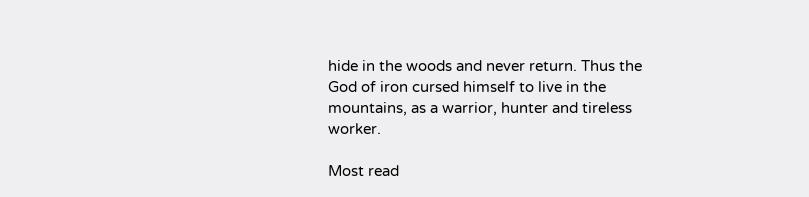hide in the woods and never return. Thus the God of iron cursed himself to live in the mountains, as a warrior, hunter and tireless worker.

Most read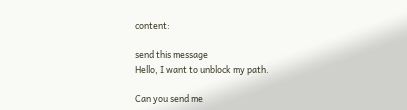content:

send this message
Hello, I want to unblock my path.

Can you send me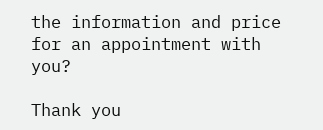the information and price for an appointment with you?

Thank you